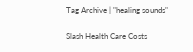Tag Archive | "healing sounds"

Slash Health Care Costs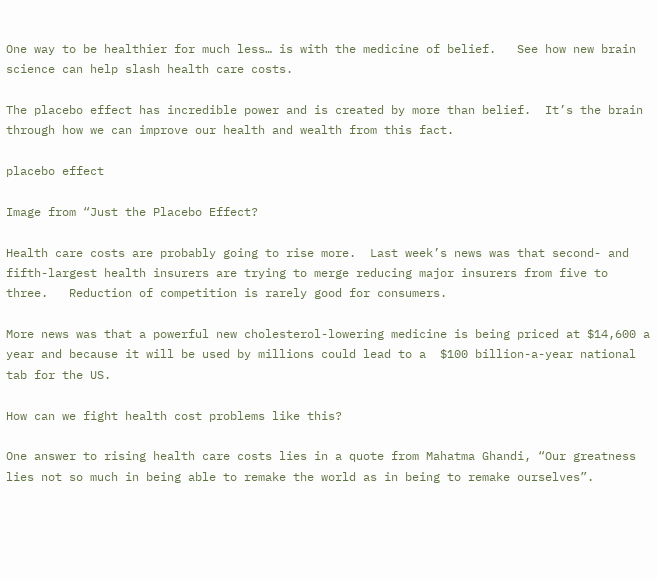One way to be healthier for much less… is with the medicine of belief.   See how new brain science can help slash health care costs.

The placebo effect has incredible power and is created by more than belief.  It’s the brain through how we can improve our health and wealth from this fact.

placebo effect

Image from “Just the Placebo Effect?

Health care costs are probably going to rise more.  Last week’s news was that second- and fifth-largest health insurers are trying to merge reducing major insurers from five to three.   Reduction of competition is rarely good for consumers.

More news was that a powerful new cholesterol-lowering medicine is being priced at $14,600 a year and because it will be used by millions could lead to a  $100 billion-a-year national tab for the US.

How can we fight health cost problems like this?

One answer to rising health care costs lies in a quote from Mahatma Ghandi, “Our greatness lies not so much in being able to remake the world as in being to remake ourselves”.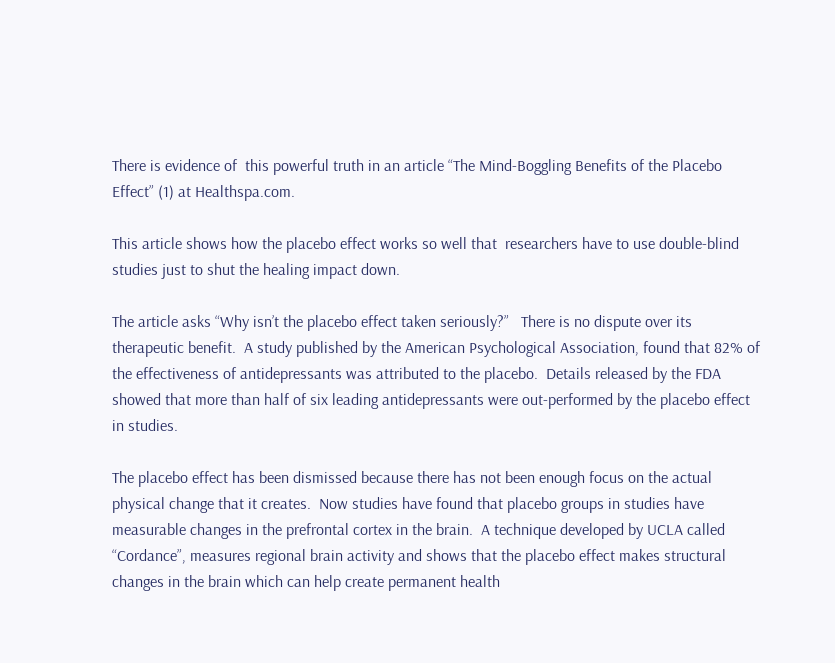There is evidence of  this powerful truth in an article “The Mind-Boggling Benefits of the Placebo Effect” (1) at Healthspa.com.

This article shows how the placebo effect works so well that  researchers have to use double-blind studies just to shut the healing impact down.

The article asks “Why isn’t the placebo effect taken seriously?”   There is no dispute over its therapeutic benefit.  A study published by the American Psychological Association, found that 82% of the effectiveness of antidepressants was attributed to the placebo.  Details released by the FDA showed that more than half of six leading antidepressants were out-performed by the placebo effect in studies.

The placebo effect has been dismissed because there has not been enough focus on the actual physical change that it creates.  Now studies have found that placebo groups in studies have measurable changes in the prefrontal cortex in the brain.  A technique developed by UCLA called “Cordance”, measures regional brain activity and shows that the placebo effect makes structural changes in the brain which can help create permanent health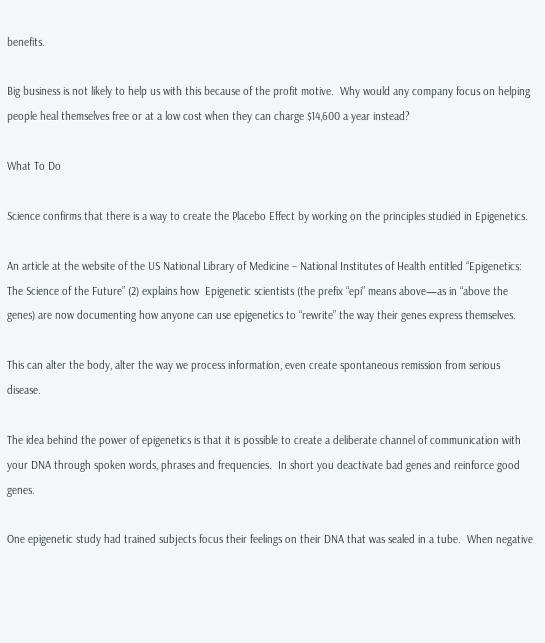benefits.

Big business is not likely to help us with this because of the profit motive.  Why would any company focus on helping people heal themselves free or at a low cost when they can charge $14,600 a year instead?

What To Do

Science confirms that there is a way to create the Placebo Effect by working on the principles studied in Epigenetics.

An article at the website of the US National Library of Medicine – National Institutes of Health entitled “Epigenetics: The Science of the Future” (2) explains how  Epigenetic scientists (the prefix “epi” means above—as in “above the genes) are now documenting how anyone can use epigenetics to “rewrite” the way their genes express themselves.

This can alter the body, alter the way we process information, even create spontaneous remission from serious disease.

The idea behind the power of epigenetics is that it is possible to create a deliberate channel of communication with your DNA through spoken words, phrases and frequencies.  In short you deactivate bad genes and reinforce good genes.

One epigenetic study had trained subjects focus their feelings on their DNA that was sealed in a tube.  When negative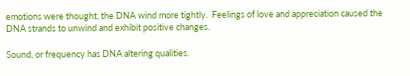emotions were thought, the DNA wind more tightly.  Feelings of love and appreciation caused the DNA strands to unwind and exhibit positive changes.

Sound, or frequency has DNA altering qualities.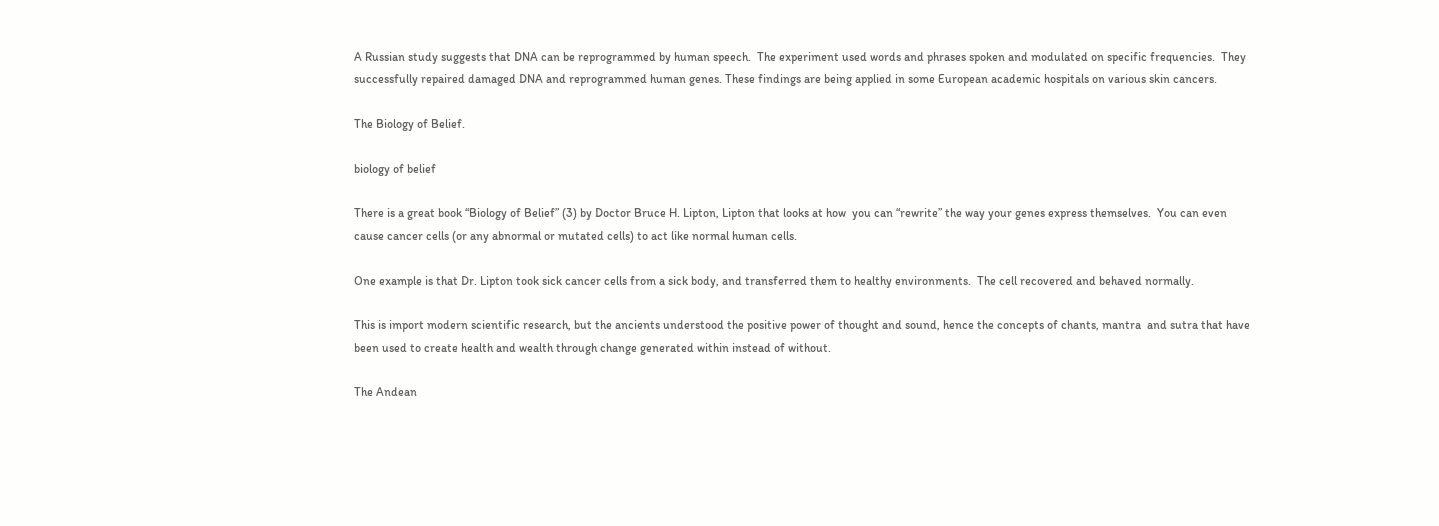A Russian study suggests that DNA can be reprogrammed by human speech.  The experiment used words and phrases spoken and modulated on specific frequencies.  They successfully repaired damaged DNA and reprogrammed human genes. These findings are being applied in some European academic hospitals on various skin cancers.

The Biology of Belief.

biology of belief

There is a great book “Biology of Belief” (3) by Doctor Bruce H. Lipton, Lipton that looks at how  you can “rewrite” the way your genes express themselves.  You can even cause cancer cells (or any abnormal or mutated cells) to act like normal human cells.

One example is that Dr. Lipton took sick cancer cells from a sick body, and transferred them to healthy environments.  The cell recovered and behaved normally.

This is import modern scientific research, but the ancients understood the positive power of thought and sound, hence the concepts of chants, mantra  and sutra that have been used to create health and wealth through change generated within instead of without.

The Andean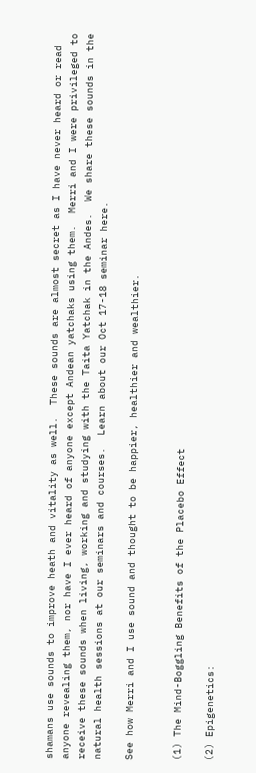shamans use sounds to improve heath and vitality as well.  These sounds are almost secret as I have never heard or read anyone revealing them, nor have I ever heard of anyone except Andean yatchaks using them.  Merri and I were privileged to receive these sounds when living, working and studying with the Taita Yatchak in the Andes.  We share these sounds in the natural health sessions at our seminars and courses.  Learn about our Oct 17-18 seminar here.

See how Merri and I use sound and thought to be happier, healthier and wealthier.


(1) The Mind-Boggling Benefits of the Placebo Effect

(2) Epigenetics: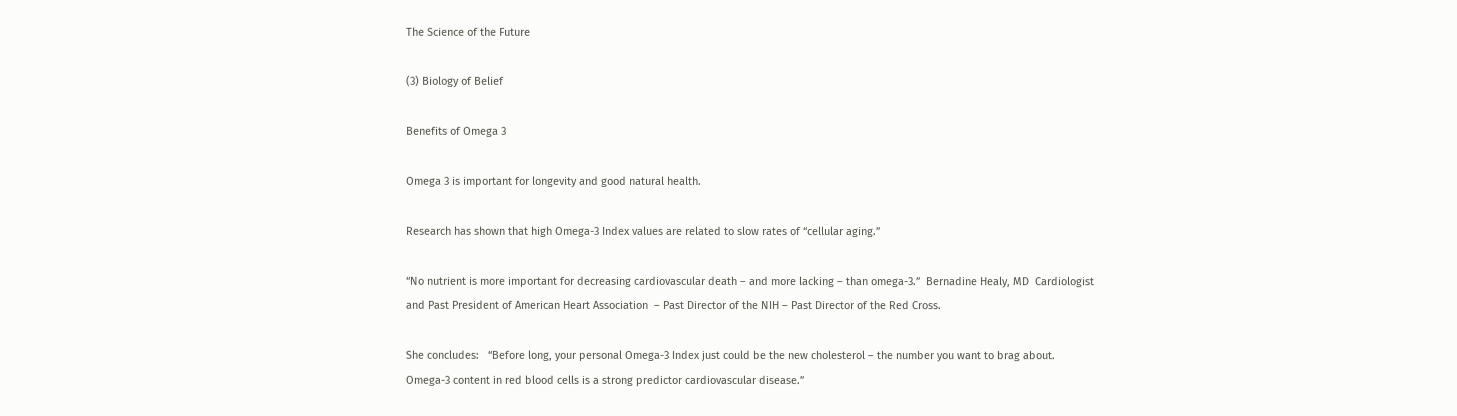The Science of the Future

(3) Biology of Belief

Benefits of Omega 3

Omega 3 is important for longevity and good natural health.

Research has shown that high Omega-3 Index values are related to slow rates of “cellular aging.”

“No nutrient is more important for decreasing cardiovascular death – and more lacking – than omega-3.”  Bernadine Healy, MD  Cardiologist and Past President of American Heart Association  – Past Director of the NIH – Past Director of the Red Cross.

She concludes:   “Before long, your personal Omega-3 Index just could be the new cholesterol – the number you want to brag about.  Omega-3 content in red blood cells is a strong predictor cardiovascular disease.”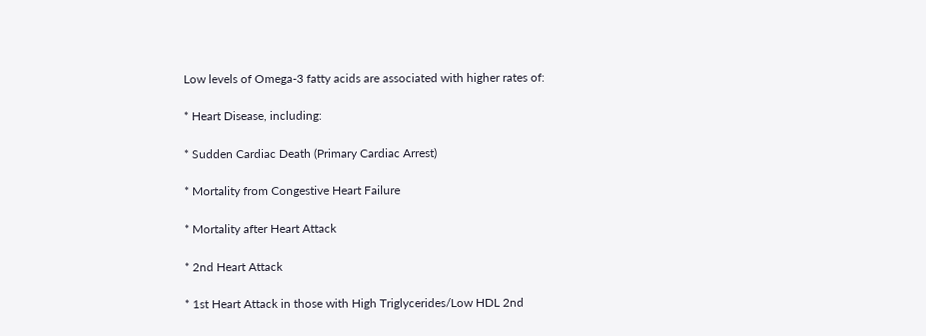Low levels of Omega-3 fatty acids are associated with higher rates of:

* Heart Disease, including:

* Sudden Cardiac Death (Primary Cardiac Arrest)

* Mortality from Congestive Heart Failure

* Mortality after Heart Attack

* 2nd Heart Attack

* 1st Heart Attack in those with High Triglycerides/Low HDL 2nd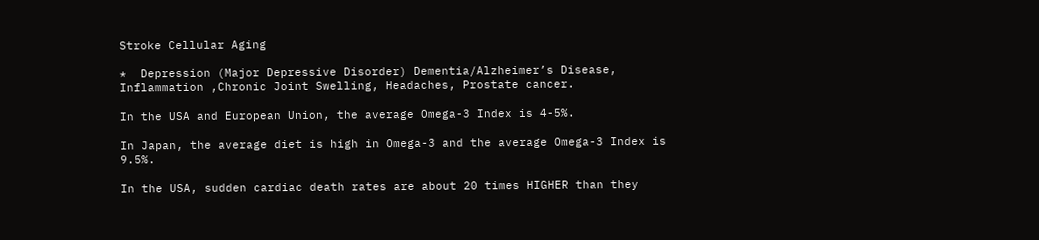Stroke Cellular Aging

*  Depression (Major Depressive Disorder) Dementia/Alzheimer’s Disease, Inflammation ,Chronic Joint Swelling, Headaches, Prostate cancer.

In the USA and European Union, the average Omega-3 Index is 4-5%.

In Japan, the average diet is high in Omega-3 and the average Omega-3 Index is 9.5%.

In the USA, sudden cardiac death rates are about 20 times HIGHER than they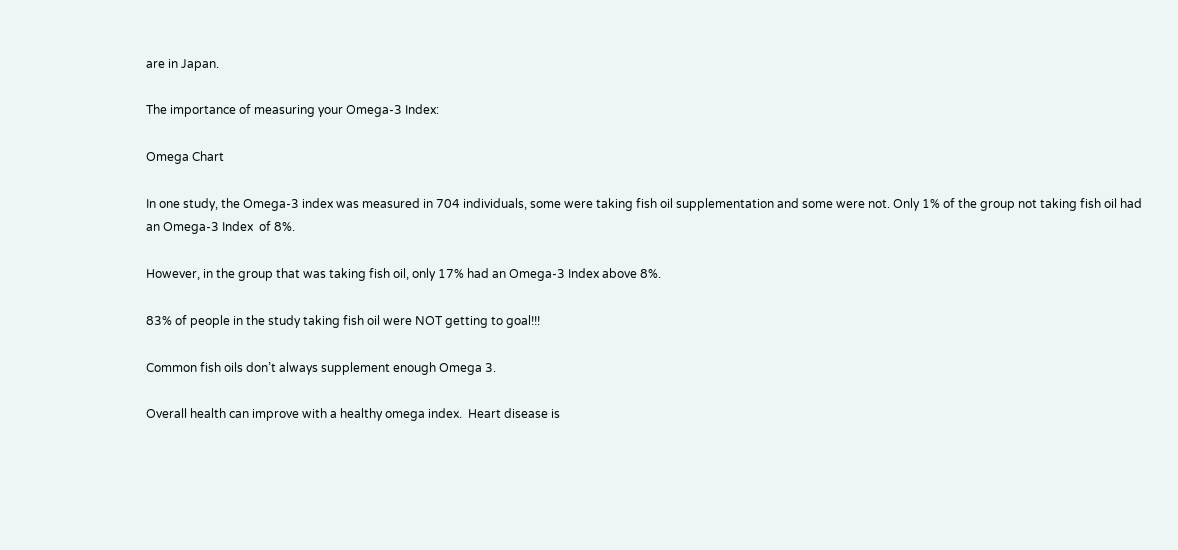are in Japan.

The importance of measuring your Omega-3 Index:

Omega Chart

In one study, the Omega-3 index was measured in 704 individuals, some were taking fish oil supplementation and some were not. Only 1% of the group not taking fish oil had an Omega-3 Index  of 8%.

However, in the group that was taking fish oil, only 17% had an Omega-3 Index above 8%.

83% of people in the study taking fish oil were NOT getting to goal!!!

Common fish oils don’t always supplement enough Omega 3.

Overall health can improve with a healthy omega index.  Heart disease is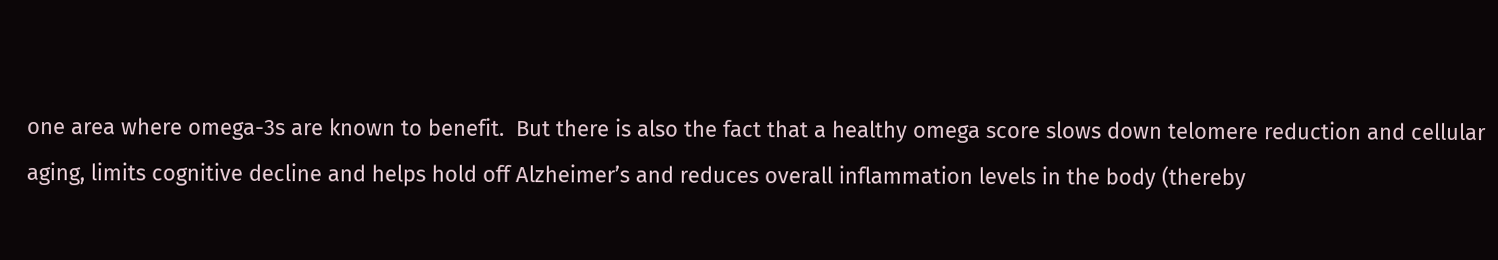one area where omega-3s are known to benefit.  But there is also the fact that a healthy omega score slows down telomere reduction and cellular aging, limits cognitive decline and helps hold off Alzheimer’s and reduces overall inflammation levels in the body (thereby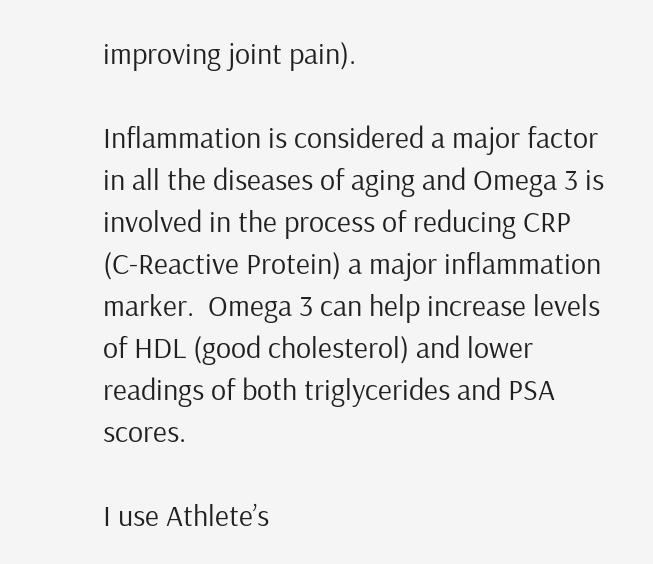improving joint pain).

Inflammation is considered a major factor in all the diseases of aging and Omega 3 is involved in the process of reducing CRP (C-Reactive Protein) a major inflammation marker.  Omega 3 can help increase levels of HDL (good cholesterol) and lower readings of both triglycerides and PSA scores.

I use Athlete’s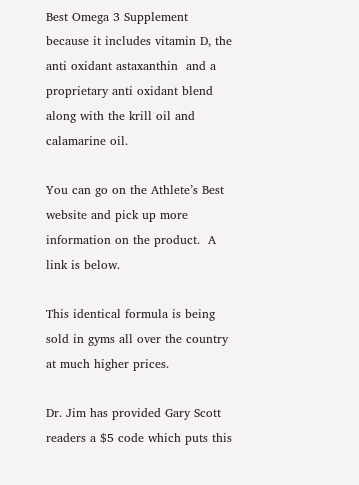Best Omega 3 Supplement because it includes vitamin D, the anti oxidant astaxanthin  and a proprietary anti oxidant blend along with the krill oil and calamarine oil.

You can go on the Athlete’s Best website and pick up more information on the product.  A link is below.

This identical formula is being sold in gyms all over the country at much higher prices.

Dr. Jim has provided Gary Scott readers a $5 code which puts this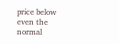price below even the normal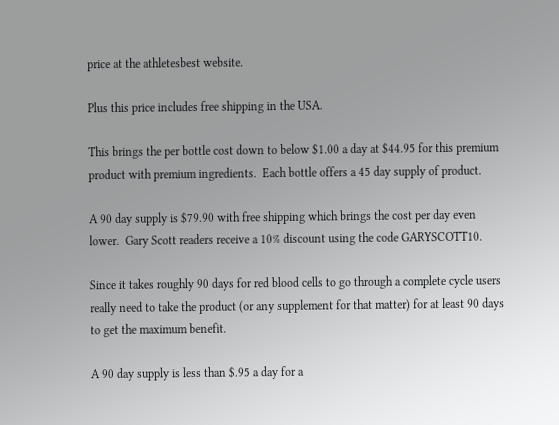price at the athletesbest website.

Plus this price includes free shipping in the USA.

This brings the per bottle cost down to below $1.00 a day at $44.95 for this premium product with premium ingredients.  Each bottle offers a 45 day supply of product.

A 90 day supply is $79.90 with free shipping which brings the cost per day even lower.  Gary Scott readers receive a 10% discount using the code GARYSCOTT10.

Since it takes roughly 90 days for red blood cells to go through a complete cycle users really need to take the product (or any supplement for that matter) for at least 90 days to get the maximum benefit.

A 90 day supply is less than $.95 a day for a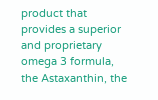product that  provides a superior and proprietary omega 3 formula, the Astaxanthin, the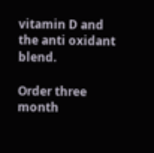vitamin D and the anti oxidant blend.

Order three month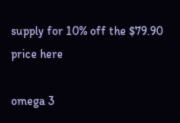supply for 10% off the $79.90 price here

omega 3